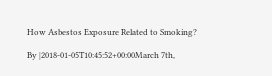How Asbestos Exposure Related to Smoking?

By |2018-01-05T10:45:52+00:00March 7th,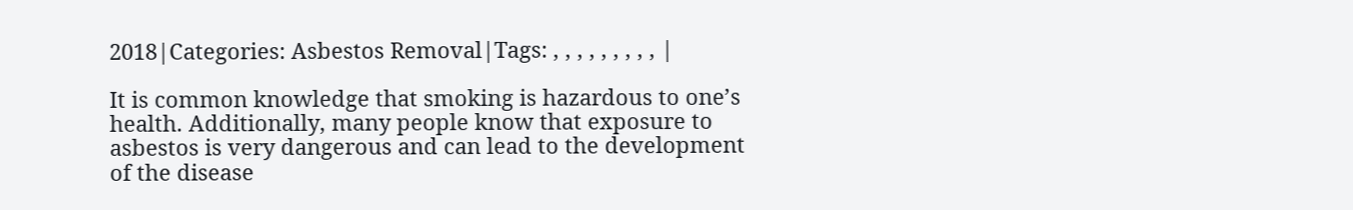2018|Categories: Asbestos Removal|Tags: , , , , , , , , , |

It is common knowledge that smoking is hazardous to one’s health. Additionally, many people know that exposure to asbestos is very dangerous and can lead to the development of the disease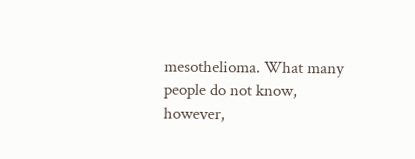mesothelioma. What many people do not know, however,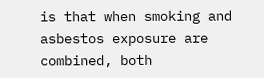is that when smoking and asbestos exposure are combined, both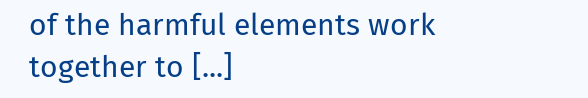of the harmful elements work together to [...]